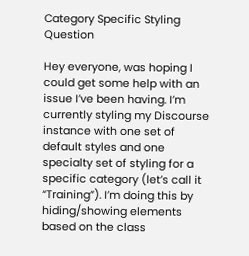Category Specific Styling Question

Hey everyone, was hoping I could get some help with an issue I’ve been having. I’m currently styling my Discourse instance with one set of default styles and one specialty set of styling for a specific category (let’s call it “Training”). I’m doing this by hiding/showing elements based on the class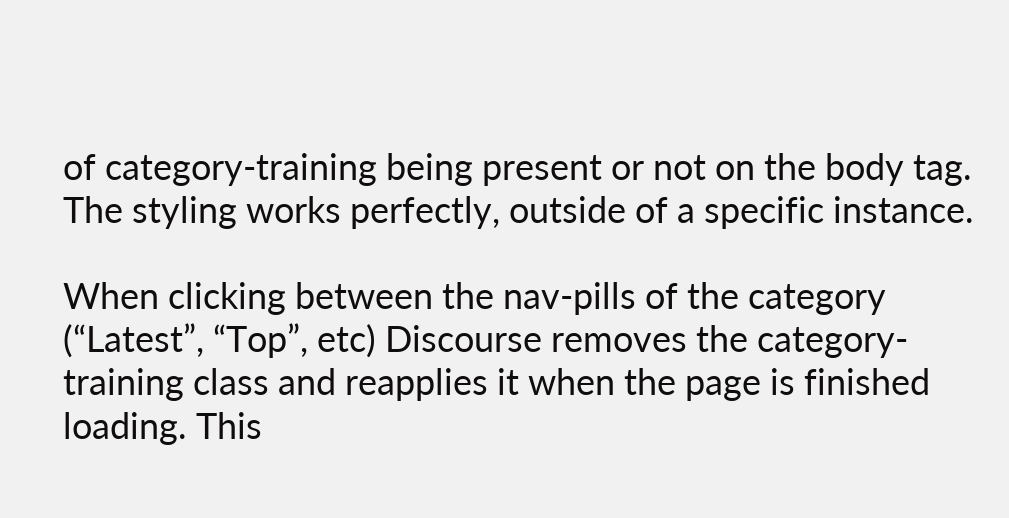of category-training being present or not on the body tag. The styling works perfectly, outside of a specific instance.

When clicking between the nav-pills of the category (“Latest”, “Top”, etc) Discourse removes the category-training class and reapplies it when the page is finished loading. This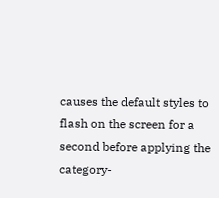causes the default styles to flash on the screen for a second before applying the category-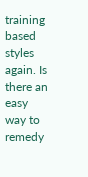training based styles again. Is there an easy way to remedy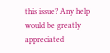this issue? Any help would be greatly appreciated